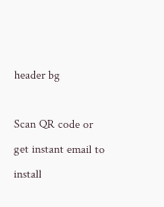header bg

Scan QR code or get instant email to install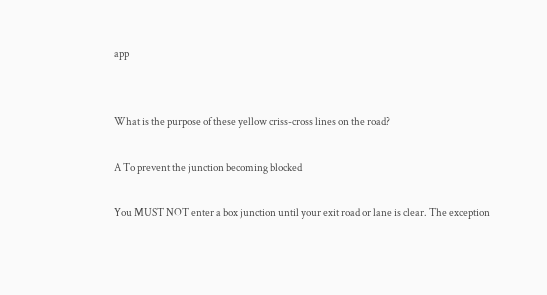app


What is the purpose of these yellow criss-cross lines on the road?

A To prevent the junction becoming blocked

You MUST NOT enter a box junction until your exit road or lane is clear. The exception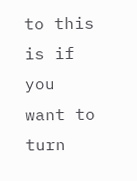to this is if you want to turn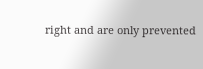right and are only prevented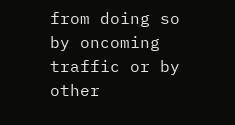from doing so by oncoming traffic or by other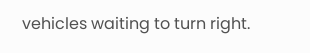vehicles waiting to turn right.